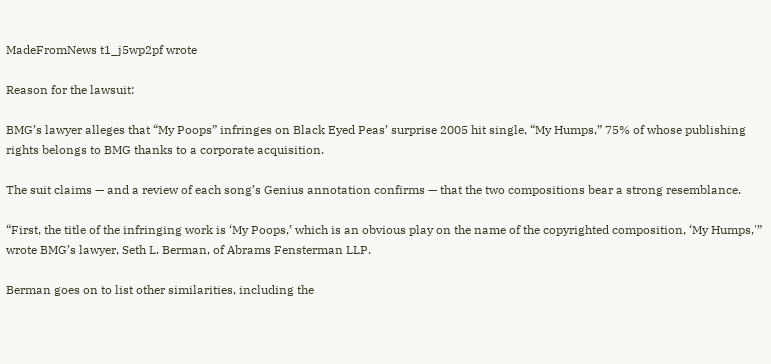MadeFromNews t1_j5wp2pf wrote

Reason for the lawsuit:

BMG’s lawyer alleges that “My Poops” infringes on Black Eyed Peas’ surprise 2005 hit single, “My Humps,” 75% of whose publishing rights belongs to BMG thanks to a corporate acquisition.

The suit claims — and a review of each song’s Genius annotation confirms — that the two compositions bear a strong resemblance.

“First, the title of the infringing work is ‘My Poops,’ which is an obvious play on the name of the copyrighted composition, ‘My Humps,'” wrote BMG’s lawyer, Seth L. Berman, of Abrams Fensterman LLP.

Berman goes on to list other similarities, including the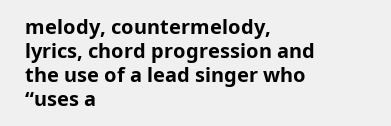melody, countermelody, lyrics, chord progression and the use of a lead singer who “uses a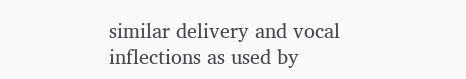similar delivery and vocal inflections as used by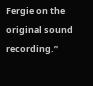Fergie on the original sound recording.”